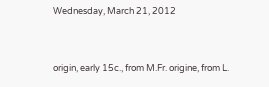Wednesday, March 21, 2012


origin, early 15c., from M.Fr. origine, from L.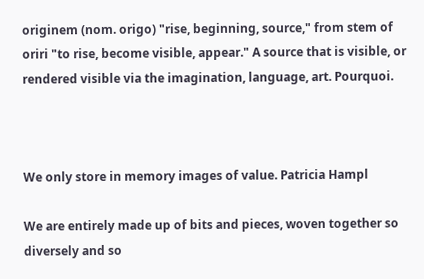originem (nom. origo) "rise, beginning, source," from stem of oriri "to rise, become visible, appear." A source that is visible, or rendered visible via the imagination, language, art. Pourquoi.



We only store in memory images of value. Patricia Hampl

We are entirely made up of bits and pieces, woven together so diversely and so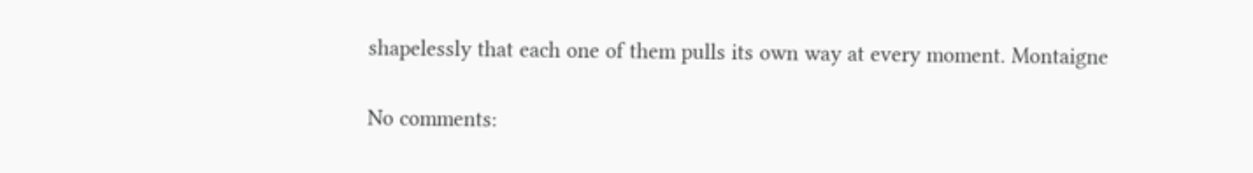shapelessly that each one of them pulls its own way at every moment. Montaigne

No comments: